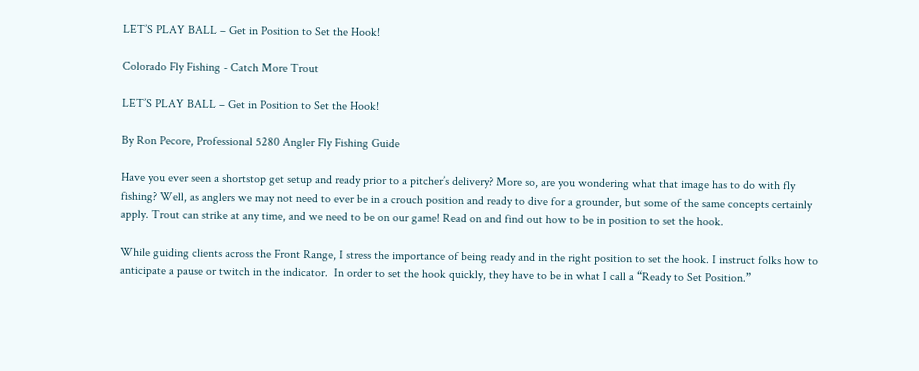LET’S PLAY BALL – Get in Position to Set the Hook!

Colorado Fly Fishing - Catch More Trout

LET’S PLAY BALL – Get in Position to Set the Hook!

By Ron Pecore, Professional 5280 Angler Fly Fishing Guide

Have you ever seen a shortstop get setup and ready prior to a pitcher’s delivery? More so, are you wondering what that image has to do with fly fishing? Well, as anglers we may not need to ever be in a crouch position and ready to dive for a grounder, but some of the same concepts certainly apply. Trout can strike at any time, and we need to be on our game! Read on and find out how to be in position to set the hook.

While guiding clients across the Front Range, I stress the importance of being ready and in the right position to set the hook. I instruct folks how to anticipate a pause or twitch in the indicator.  In order to set the hook quickly, they have to be in what I call a “Ready to Set Position.”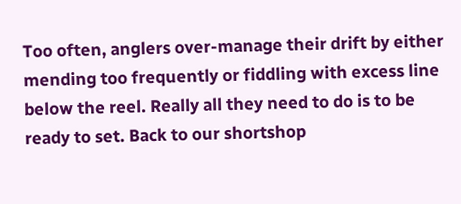Too often, anglers over-manage their drift by either mending too frequently or fiddling with excess line below the reel. Really all they need to do is to be ready to set. Back to our shortshop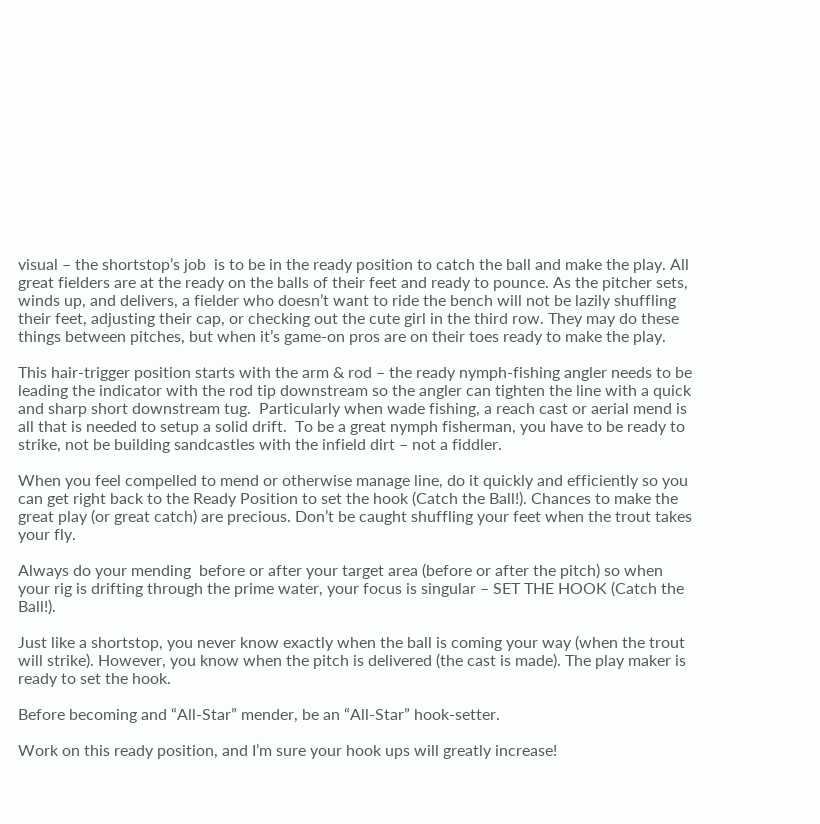visual – the shortstop’s job  is to be in the ready position to catch the ball and make the play. All great fielders are at the ready on the balls of their feet and ready to pounce. As the pitcher sets, winds up, and delivers, a fielder who doesn’t want to ride the bench will not be lazily shuffling their feet, adjusting their cap, or checking out the cute girl in the third row. They may do these things between pitches, but when it’s game-on pros are on their toes ready to make the play.

This hair-trigger position starts with the arm & rod – the ready nymph-fishing angler needs to be leading the indicator with the rod tip downstream so the angler can tighten the line with a quick and sharp short downstream tug.  Particularly when wade fishing, a reach cast or aerial mend is all that is needed to setup a solid drift.  To be a great nymph fisherman, you have to be ready to strike, not be building sandcastles with the infield dirt – not a fiddler.

When you feel compelled to mend or otherwise manage line, do it quickly and efficiently so you can get right back to the Ready Position to set the hook (Catch the Ball!). Chances to make the great play (or great catch) are precious. Don’t be caught shuffling your feet when the trout takes your fly.

Always do your mending  before or after your target area (before or after the pitch) so when your rig is drifting through the prime water, your focus is singular – SET THE HOOK (Catch the Ball!).

Just like a shortstop, you never know exactly when the ball is coming your way (when the trout will strike). However, you know when the pitch is delivered (the cast is made). The play maker is ready to set the hook.

Before becoming and “All-Star” mender, be an “All-Star” hook-setter.

Work on this ready position, and I’m sure your hook ups will greatly increase!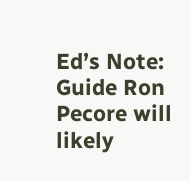Ed’s Note: Guide Ron Pecore will likely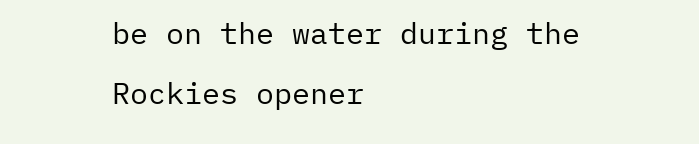be on the water during the Rockies opener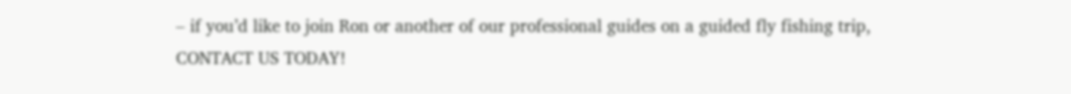– if you’d like to join Ron or another of our professional guides on a guided fly fishing trip, CONTACT US TODAY!